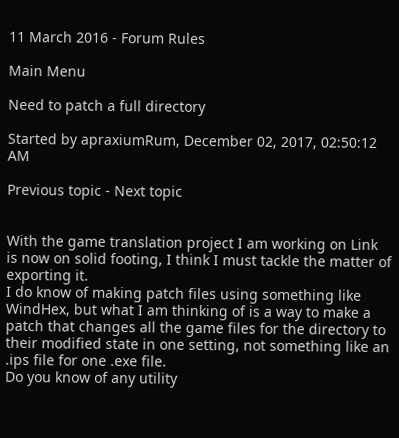11 March 2016 - Forum Rules

Main Menu

Need to patch a full directory

Started by apraxiumRum, December 02, 2017, 02:50:12 AM

Previous topic - Next topic


With the game translation project I am working on Link is now on solid footing, I think I must tackle the matter of exporting it.
I do know of making patch files using something like WindHex, but what I am thinking of is a way to make a patch that changes all the game files for the directory to their modified state in one setting, not something like an .ips file for one .exe file.
Do you know of any utility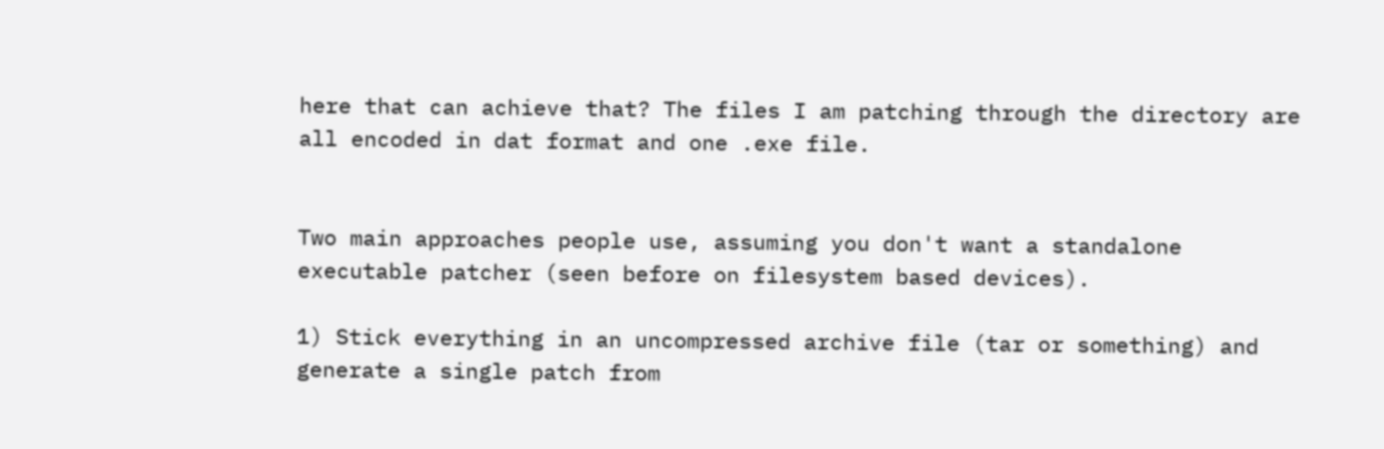here that can achieve that? The files I am patching through the directory are all encoded in dat format and one .exe file.


Two main approaches people use, assuming you don't want a standalone executable patcher (seen before on filesystem based devices).

1) Stick everything in an uncompressed archive file (tar or something) and generate a single patch from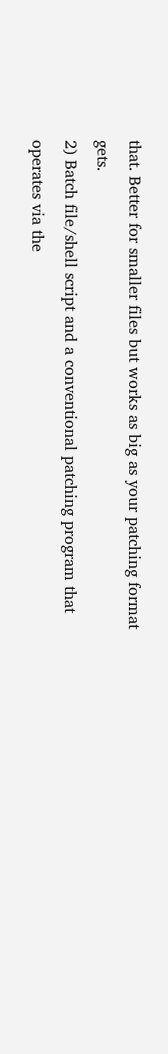that. Better for smaller files but works as big as your patching format gets.
2) Batch file/shell script and a conventional patching program that operates via the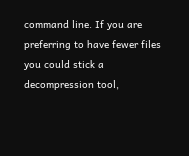command line. If you are preferring to have fewer files you could stick a decompression tool,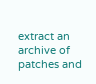extract an archive of patches and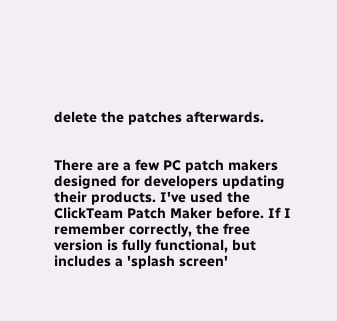delete the patches afterwards.


There are a few PC patch makers designed for developers updating their products. I've used the ClickTeam Patch Maker before. If I remember correctly, the free version is fully functional, but includes a 'splash screen'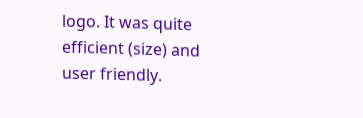logo. It was quite efficient (size) and user friendly.